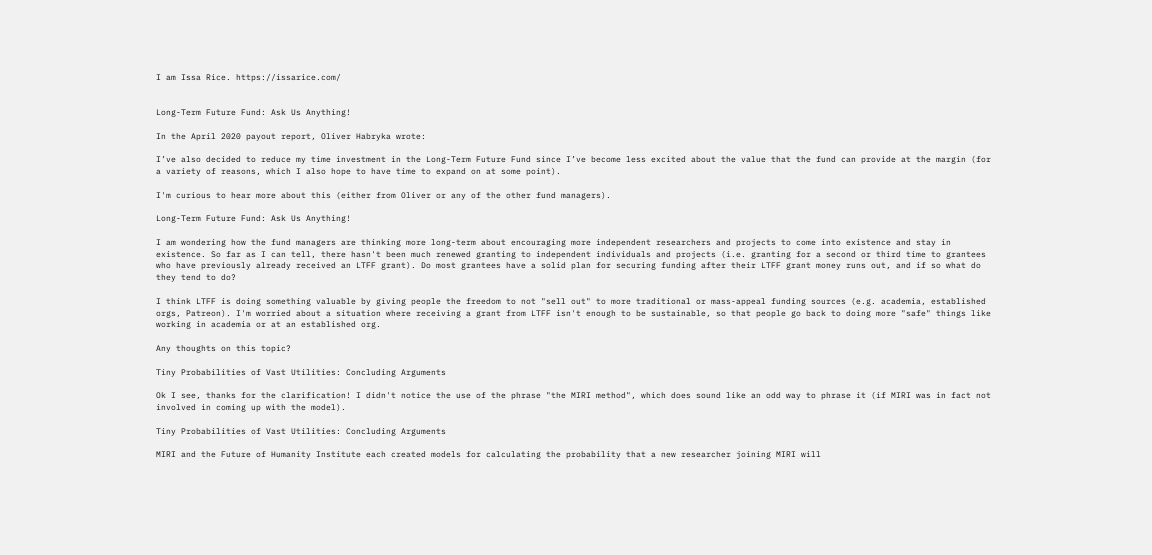I am Issa Rice. https://issarice.com/


Long-Term Future Fund: Ask Us Anything!

In the April 2020 payout report, Oliver Habryka wrote:

I’ve also decided to reduce my time investment in the Long-Term Future Fund since I’ve become less excited about the value that the fund can provide at the margin (for a variety of reasons, which I also hope to have time to expand on at some point).

I'm curious to hear more about this (either from Oliver or any of the other fund managers).

Long-Term Future Fund: Ask Us Anything!

I am wondering how the fund managers are thinking more long-term about encouraging more independent researchers and projects to come into existence and stay in existence. So far as I can tell, there hasn't been much renewed granting to independent individuals and projects (i.e. granting for a second or third time to grantees who have previously already received an LTFF grant). Do most grantees have a solid plan for securing funding after their LTFF grant money runs out, and if so what do they tend to do?

I think LTFF is doing something valuable by giving people the freedom to not "sell out" to more traditional or mass-appeal funding sources (e.g. academia, established orgs, Patreon). I'm worried about a situation where receiving a grant from LTFF isn't enough to be sustainable, so that people go back to doing more "safe" things like working in academia or at an established org.

Any thoughts on this topic?

Tiny Probabilities of Vast Utilities: Concluding Arguments

Ok I see, thanks for the clarification! I didn't notice the use of the phrase "the MIRI method", which does sound like an odd way to phrase it (if MIRI was in fact not involved in coming up with the model).

Tiny Probabilities of Vast Utilities: Concluding Arguments

MIRI and the Future of Humanity Institute each created models for calculating the probability that a new researcher joining MIRI will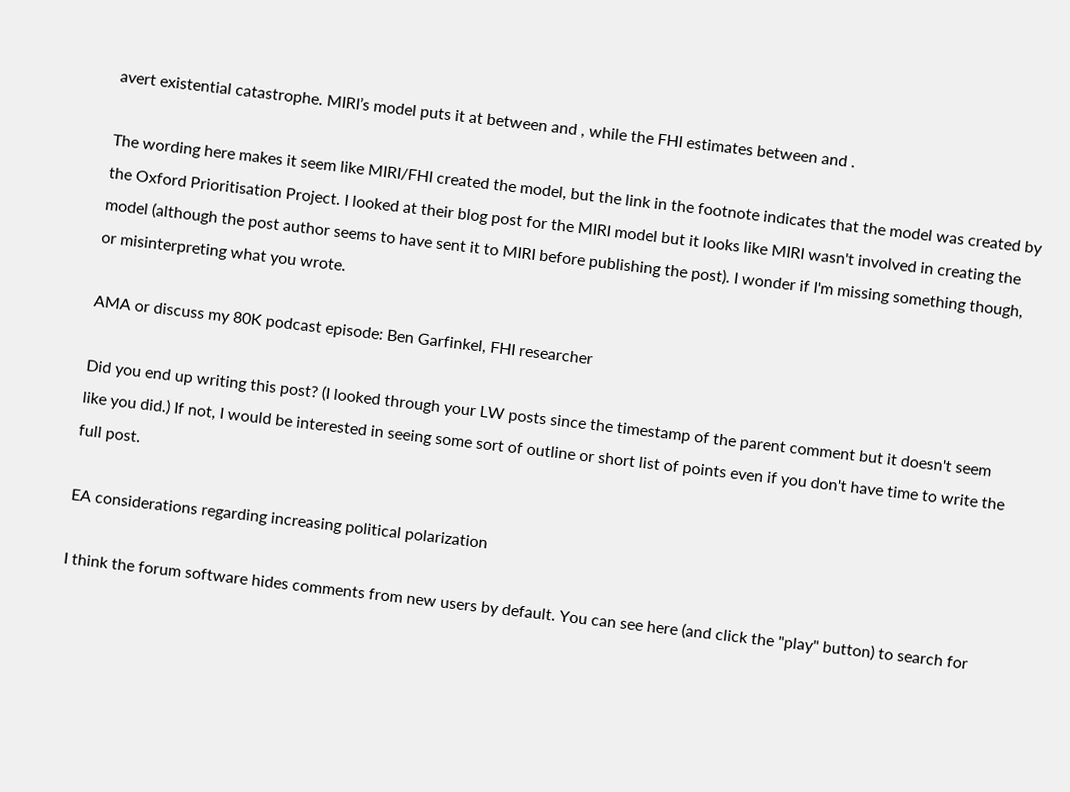avert existential catastrophe. MIRI’s model puts it at between and , while the FHI estimates between and .

The wording here makes it seem like MIRI/FHI created the model, but the link in the footnote indicates that the model was created by the Oxford Prioritisation Project. I looked at their blog post for the MIRI model but it looks like MIRI wasn't involved in creating the model (although the post author seems to have sent it to MIRI before publishing the post). I wonder if I'm missing something though, or misinterpreting what you wrote.

AMA or discuss my 80K podcast episode: Ben Garfinkel, FHI researcher

Did you end up writing this post? (I looked through your LW posts since the timestamp of the parent comment but it doesn't seem like you did.) If not, I would be interested in seeing some sort of outline or short list of points even if you don't have time to write the full post.

EA considerations regarding increasing political polarization

I think the forum software hides comments from new users by default. You can see here (and click the "play" button) to search for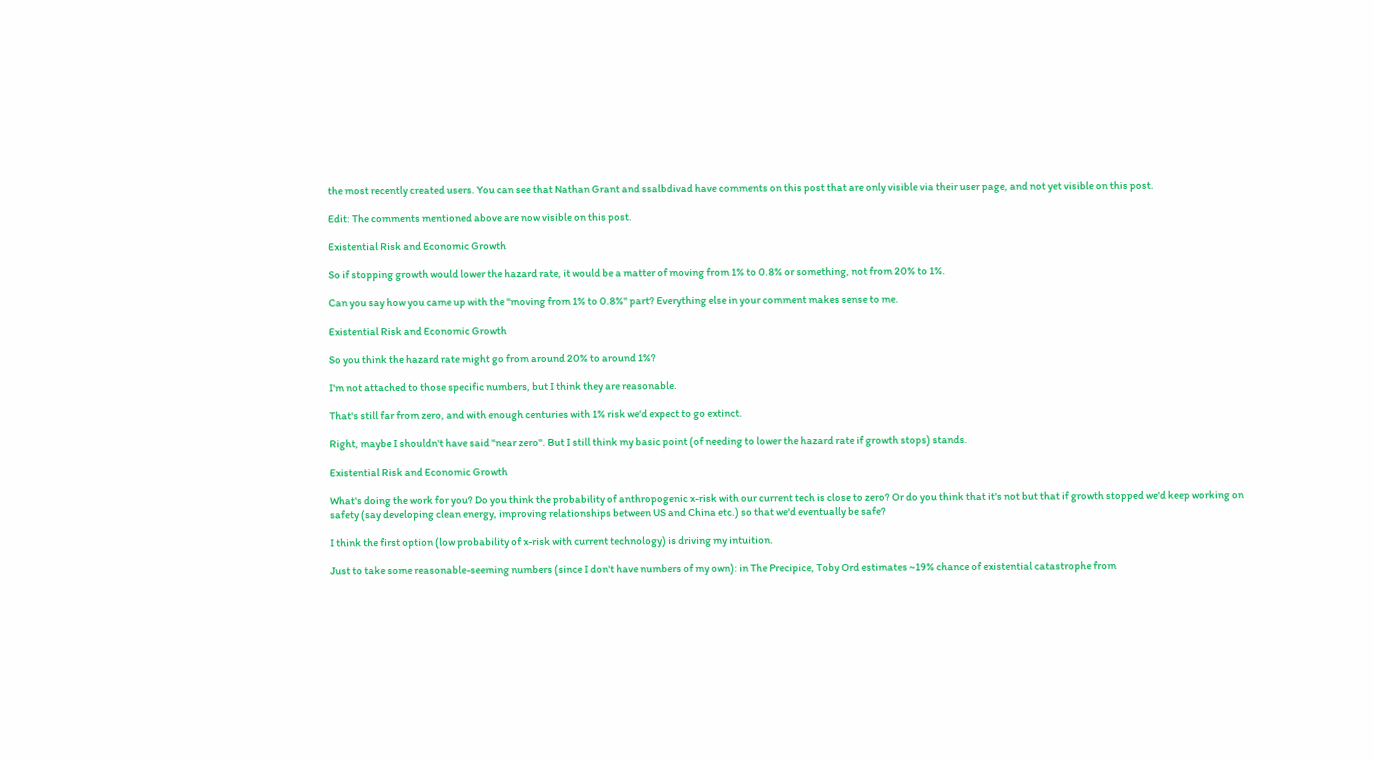the most recently created users. You can see that Nathan Grant and ssalbdivad have comments on this post that are only visible via their user page, and not yet visible on this post.

Edit: The comments mentioned above are now visible on this post.

Existential Risk and Economic Growth

So if stopping growth would lower the hazard rate, it would be a matter of moving from 1% to 0.8% or something, not from 20% to 1%.

Can you say how you came up with the "moving from 1% to 0.8%" part? Everything else in your comment makes sense to me.

Existential Risk and Economic Growth

So you think the hazard rate might go from around 20% to around 1%?

I'm not attached to those specific numbers, but I think they are reasonable.

That's still far from zero, and with enough centuries with 1% risk we'd expect to go extinct.

Right, maybe I shouldn't have said "near zero". But I still think my basic point (of needing to lower the hazard rate if growth stops) stands.

Existential Risk and Economic Growth

What's doing the work for you? Do you think the probability of anthropogenic x-risk with our current tech is close to zero? Or do you think that it's not but that if growth stopped we'd keep working on safety (say developing clean energy, improving relationships between US and China etc.) so that we'd eventually be safe?

I think the first option (low probability of x-risk with current technology) is driving my intuition.

Just to take some reasonable-seeming numbers (since I don't have numbers of my own): in The Precipice, Toby Ord estimates ~19% chance of existential catastrophe from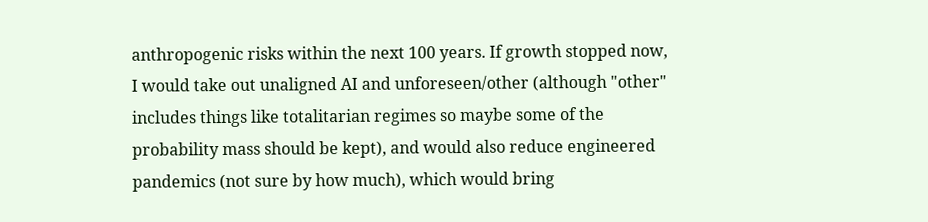anthropogenic risks within the next 100 years. If growth stopped now, I would take out unaligned AI and unforeseen/other (although "other" includes things like totalitarian regimes so maybe some of the probability mass should be kept), and would also reduce engineered pandemics (not sure by how much), which would bring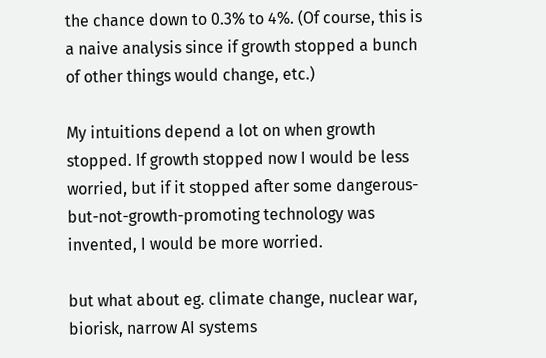the chance down to 0.3% to 4%. (Of course, this is a naive analysis since if growth stopped a bunch of other things would change, etc.)

My intuitions depend a lot on when growth stopped. If growth stopped now I would be less worried, but if it stopped after some dangerous-but-not-growth-promoting technology was invented, I would be more worried.

but what about eg. climate change, nuclear war, biorisk, narrow AI systems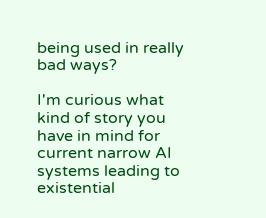being used in really bad ways?

I'm curious what kind of story you have in mind for current narrow AI systems leading to existential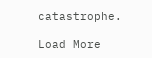catastrophe.

Load More